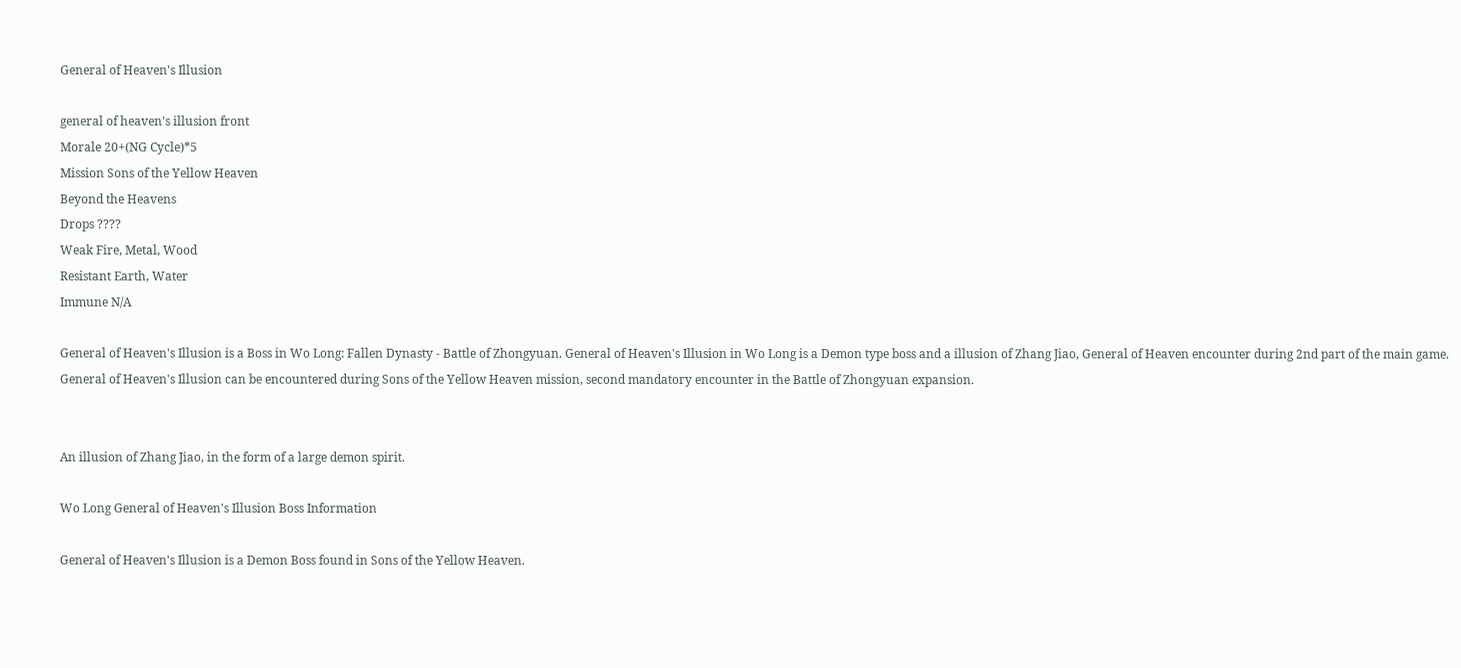General of Heaven's Illusion

general of heaven's illusion front
Morale 20+(NG Cycle)*5
Mission Sons of the Yellow Heaven
Beyond the Heavens
Drops ????
Weak Fire, Metal, Wood
Resistant Earth, Water
Immune N/A

General of Heaven's Illusion is a Boss in Wo Long: Fallen Dynasty - Battle of Zhongyuan. General of Heaven's Illusion in Wo Long is a Demon type boss and a illusion of Zhang Jiao, General of Heaven encounter during 2nd part of the main game. General of Heaven's Illusion can be encountered during Sons of the Yellow Heaven mission, second mandatory encounter in the Battle of Zhongyuan expansion.


An illusion of Zhang Jiao, in the form of a large demon spirit.

Wo Long General of Heaven's Illusion Boss Information

General of Heaven's Illusion is a Demon Boss found in Sons of the Yellow Heaven.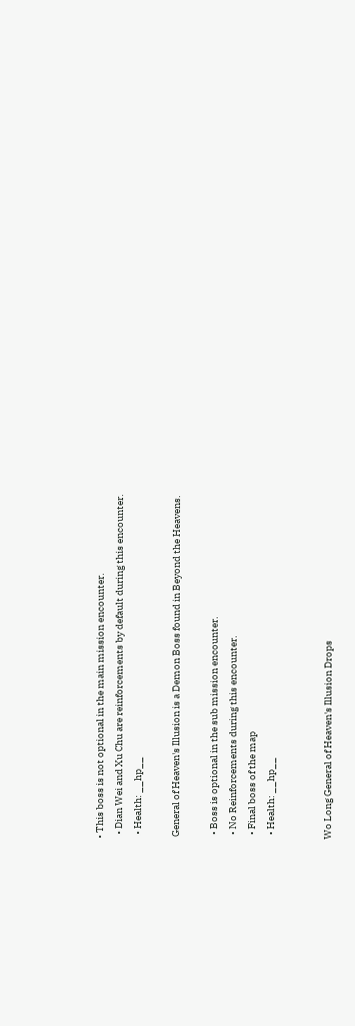• This boss is not optional in the main mission encounter.
  • Dian Wei and Xu Chu are reinforcements by default during this encounter.
  • Health: __hp__

 General of Heaven's Illusion is a Demon Boss found in Beyond the Heavens.

  • Boss is optional in the sub mission encounter.
  • No Reinforcements during this encounter.
  • Final boss of the map
  • Health: __hp__


Wo Long General of Heaven's Illusion Drops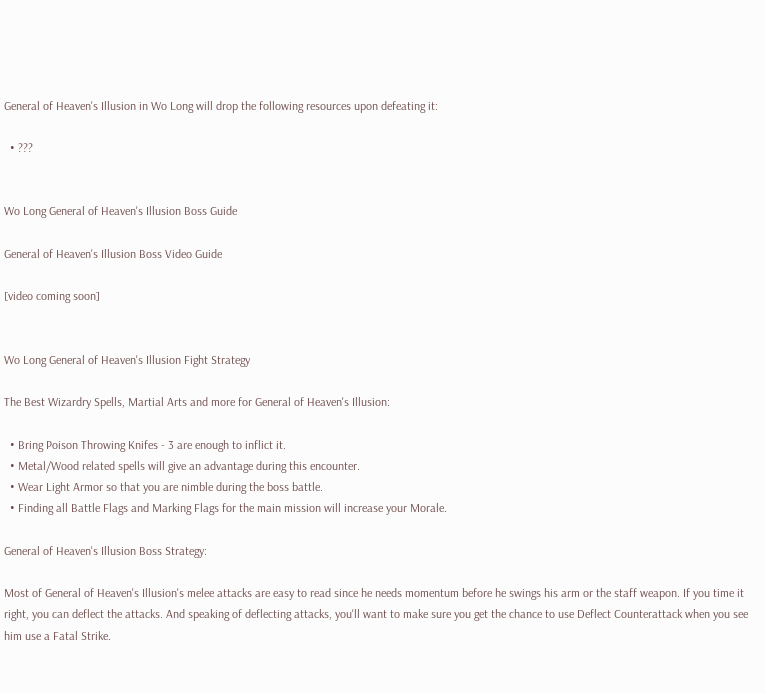General of Heaven's Illusion in Wo Long will drop the following resources upon defeating it:

  • ???


Wo Long General of Heaven's Illusion Boss Guide

General of Heaven's Illusion Boss Video Guide

[video coming soon]


Wo Long General of Heaven's Illusion Fight Strategy

The Best Wizardry Spells, Martial Arts and more for General of Heaven's Illusion:

  • Bring Poison Throwing Knifes - 3 are enough to inflict it.
  • Metal/Wood related spells will give an advantage during this encounter.
  • Wear Light Armor so that you are nimble during the boss battle.
  • Finding all Battle Flags and Marking Flags for the main mission will increase your Morale.

General of Heaven's Illusion Boss Strategy:

Most of General of Heaven's Illusion's melee attacks are easy to read since he needs momentum before he swings his arm or the staff weapon. If you time it right, you can deflect the attacks. And speaking of deflecting attacks, you'll want to make sure you get the chance to use Deflect Counterattack when you see him use a Fatal Strike.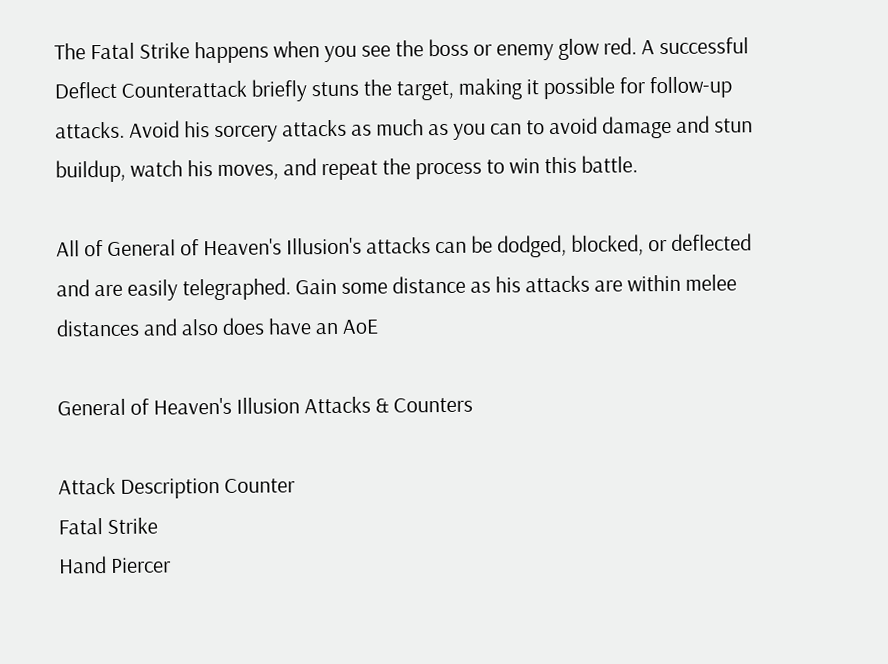The Fatal Strike happens when you see the boss or enemy glow red. A successful Deflect Counterattack briefly stuns the target, making it possible for follow-up attacks. Avoid his sorcery attacks as much as you can to avoid damage and stun buildup, watch his moves, and repeat the process to win this battle.

All of General of Heaven's Illusion's attacks can be dodged, blocked, or deflected and are easily telegraphed. Gain some distance as his attacks are within melee distances and also does have an AoE

General of Heaven's Illusion Attacks & Counters

Attack Description Counter
Fatal Strike
Hand Piercer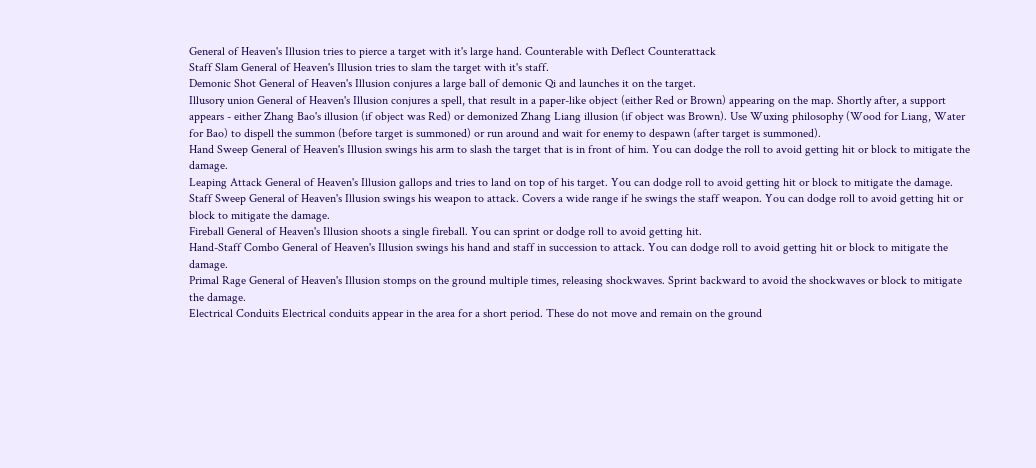General of Heaven's Illusion tries to pierce a target with it's large hand. Counterable with Deflect Counterattack
Staff Slam General of Heaven's Illusion tries to slam the target with it's staff.
Demonic Shot General of Heaven's Illusion conjures a large ball of demonic Qi and launches it on the target.
Illusory union General of Heaven's Illusion conjures a spell, that result in a paper-like object (either Red or Brown) appearing on the map. Shortly after, a support appears - either Zhang Bao's illusion (if object was Red) or demonized Zhang Liang illusion (if object was Brown). Use Wuxing philosophy (Wood for Liang, Water for Bao) to dispell the summon (before target is summoned) or run around and wait for enemy to despawn (after target is summoned).
Hand Sweep General of Heaven's Illusion swings his arm to slash the target that is in front of him. You can dodge the roll to avoid getting hit or block to mitigate the damage.
Leaping Attack General of Heaven's Illusion gallops and tries to land on top of his target. You can dodge roll to avoid getting hit or block to mitigate the damage.
Staff Sweep General of Heaven's Illusion swings his weapon to attack. Covers a wide range if he swings the staff weapon. You can dodge roll to avoid getting hit or block to mitigate the damage.
Fireball General of Heaven's Illusion shoots a single fireball. You can sprint or dodge roll to avoid getting hit.
Hand-Staff Combo General of Heaven's Illusion swings his hand and staff in succession to attack. You can dodge roll to avoid getting hit or block to mitigate the damage.
Primal Rage General of Heaven's Illusion stomps on the ground multiple times, releasing shockwaves. Sprint backward to avoid the shockwaves or block to mitigate the damage.
Electrical Conduits Electrical conduits appear in the area for a short period. These do not move and remain on the ground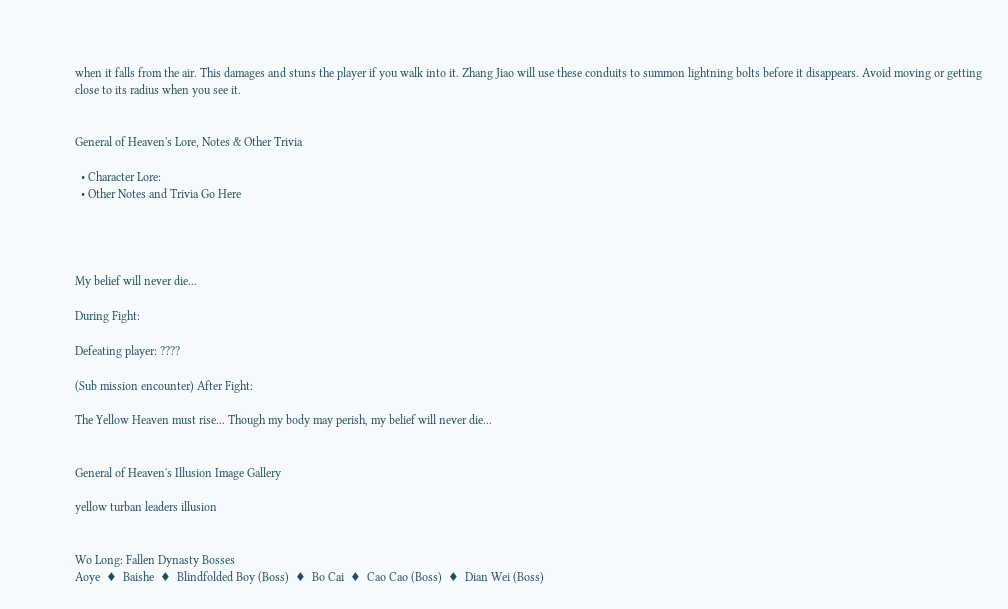when it falls from the air. This damages and stuns the player if you walk into it. Zhang Jiao will use these conduits to summon lightning bolts before it disappears. Avoid moving or getting close to its radius when you see it.


General of Heaven's Lore, Notes & Other Trivia

  • Character Lore:
  • Other Notes and Trivia Go Here




My belief will never die...

During Fight:

Defeating player: ????

(Sub mission encounter) After Fight:

The Yellow Heaven must rise... Though my body may perish, my belief will never die...


General of Heaven's Illusion Image Gallery

yellow turban leaders illusion


Wo Long: Fallen Dynasty Bosses
Aoye  ♦  Baishe  ♦  Blindfolded Boy (Boss)  ♦  Bo Cai  ♦  Cao Cao (Boss)  ♦  Dian Wei (Boss)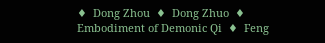♦  Dong Zhou  ♦  Dong Zhuo  ♦  Embodiment of Demonic Qi  ♦  Feng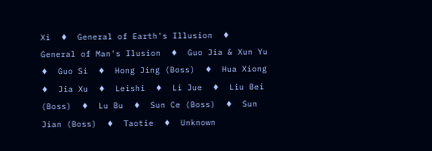Xi  ♦  General of Earth's Illusion  ♦  General of Man's Ilusion  ♦  Guo Jia & Xun Yu  ♦  Guo Si  ♦  Hong Jing (Boss)  ♦  Hua Xiong  ♦  Jia Xu  ♦  Leishi  ♦  Li Jue  ♦  Liu Bei (Boss)  ♦  Lu Bu  ♦  Sun Ce (Boss)  ♦  Sun Jian (Boss)  ♦  Taotie  ♦  Unknown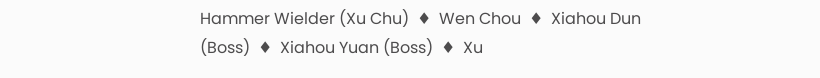Hammer Wielder (Xu Chu)  ♦  Wen Chou  ♦  Xiahou Dun (Boss)  ♦  Xiahou Yuan (Boss)  ♦  Xu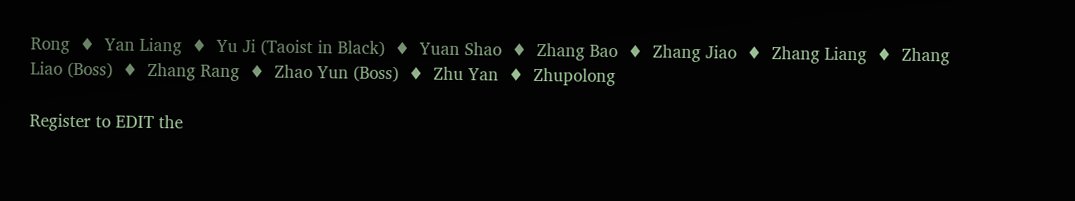Rong  ♦  Yan Liang  ♦  Yu Ji (Taoist in Black)  ♦  Yuan Shao  ♦  Zhang Bao  ♦  Zhang Jiao  ♦  Zhang Liang  ♦  Zhang Liao (Boss)  ♦  Zhang Rang  ♦  Zhao Yun (Boss)  ♦  Zhu Yan  ♦  Zhupolong

Register to EDIT the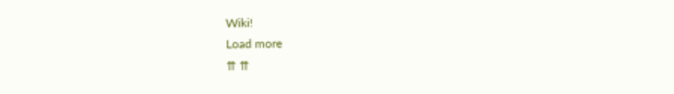Wiki!
Load more
⇈ ⇈